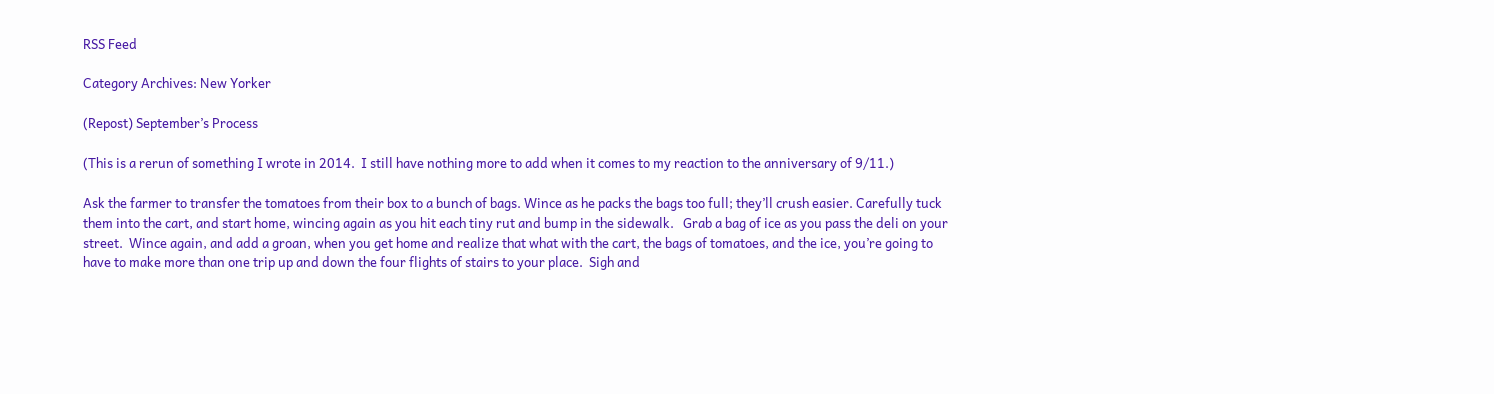RSS Feed

Category Archives: New Yorker

(Repost) September’s Process

(This is a rerun of something I wrote in 2014.  I still have nothing more to add when it comes to my reaction to the anniversary of 9/11.)

Ask the farmer to transfer the tomatoes from their box to a bunch of bags. Wince as he packs the bags too full; they’ll crush easier. Carefully tuck them into the cart, and start home, wincing again as you hit each tiny rut and bump in the sidewalk.   Grab a bag of ice as you pass the deli on your street.  Wince again, and add a groan, when you get home and realize that what with the cart, the bags of tomatoes, and the ice, you’re going to have to make more than one trip up and down the four flights of stairs to your place.  Sigh and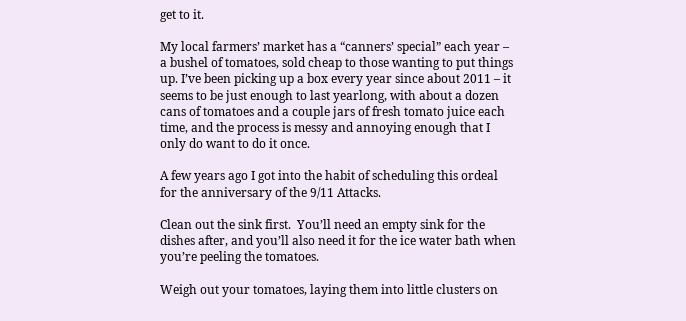get to it.

My local farmers’ market has a “canners’ special” each year – a bushel of tomatoes, sold cheap to those wanting to put things up. I’ve been picking up a box every year since about 2011 – it seems to be just enough to last yearlong, with about a dozen cans of tomatoes and a couple jars of fresh tomato juice each time, and the process is messy and annoying enough that I only do want to do it once.

A few years ago I got into the habit of scheduling this ordeal for the anniversary of the 9/11 Attacks.

Clean out the sink first.  You’ll need an empty sink for the dishes after, and you’ll also need it for the ice water bath when you’re peeling the tomatoes.

Weigh out your tomatoes, laying them into little clusters on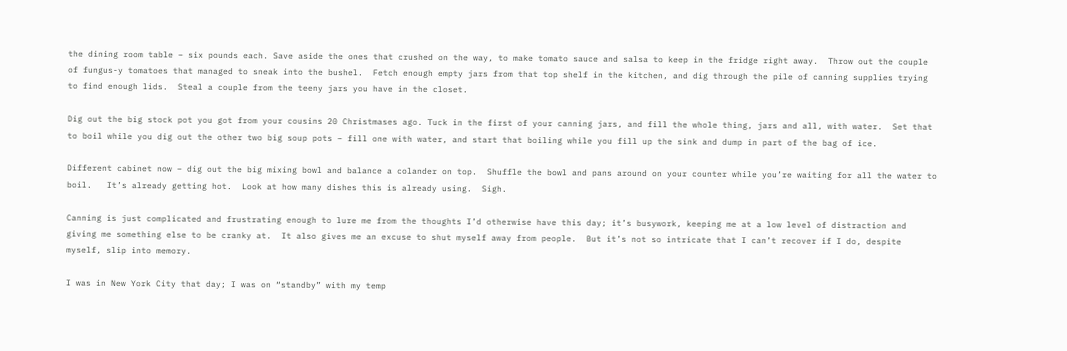the dining room table – six pounds each. Save aside the ones that crushed on the way, to make tomato sauce and salsa to keep in the fridge right away.  Throw out the couple of fungus-y tomatoes that managed to sneak into the bushel.  Fetch enough empty jars from that top shelf in the kitchen, and dig through the pile of canning supplies trying to find enough lids.  Steal a couple from the teeny jars you have in the closet.

Dig out the big stock pot you got from your cousins 20 Christmases ago. Tuck in the first of your canning jars, and fill the whole thing, jars and all, with water.  Set that to boil while you dig out the other two big soup pots – fill one with water, and start that boiling while you fill up the sink and dump in part of the bag of ice.

Different cabinet now – dig out the big mixing bowl and balance a colander on top.  Shuffle the bowl and pans around on your counter while you’re waiting for all the water to boil.   It’s already getting hot.  Look at how many dishes this is already using.  Sigh.

Canning is just complicated and frustrating enough to lure me from the thoughts I’d otherwise have this day; it’s busywork, keeping me at a low level of distraction and giving me something else to be cranky at.  It also gives me an excuse to shut myself away from people.  But it’s not so intricate that I can’t recover if I do, despite myself, slip into memory.

I was in New York City that day; I was on “standby” with my temp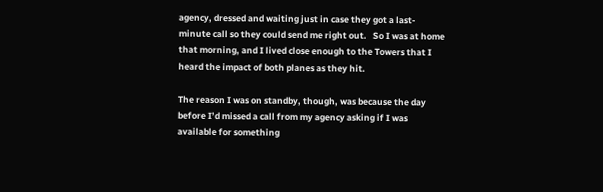agency, dressed and waiting just in case they got a last-minute call so they could send me right out.   So I was at home that morning, and I lived close enough to the Towers that I heard the impact of both planes as they hit.

The reason I was on standby, though, was because the day before I’d missed a call from my agency asking if I was available for something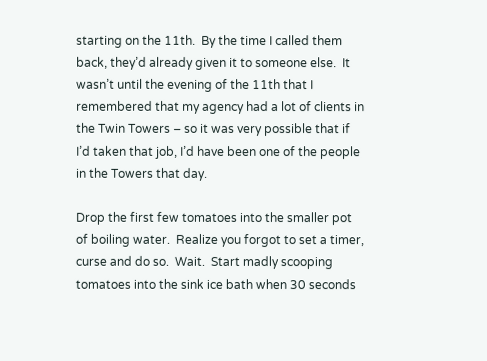starting on the 11th.  By the time I called them back, they’d already given it to someone else.  It wasn’t until the evening of the 11th that I remembered that my agency had a lot of clients in the Twin Towers – so it was very possible that if I’d taken that job, I’d have been one of the people in the Towers that day.

Drop the first few tomatoes into the smaller pot of boiling water.  Realize you forgot to set a timer, curse and do so.  Wait.  Start madly scooping tomatoes into the sink ice bath when 30 seconds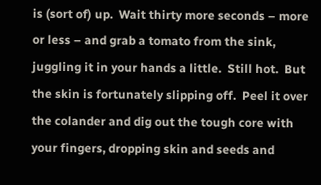is (sort of) up.  Wait thirty more seconds – more or less – and grab a tomato from the sink, juggling it in your hands a little.  Still hot.  But the skin is fortunately slipping off.  Peel it over the colander and dig out the tough core with your fingers, dropping skin and seeds and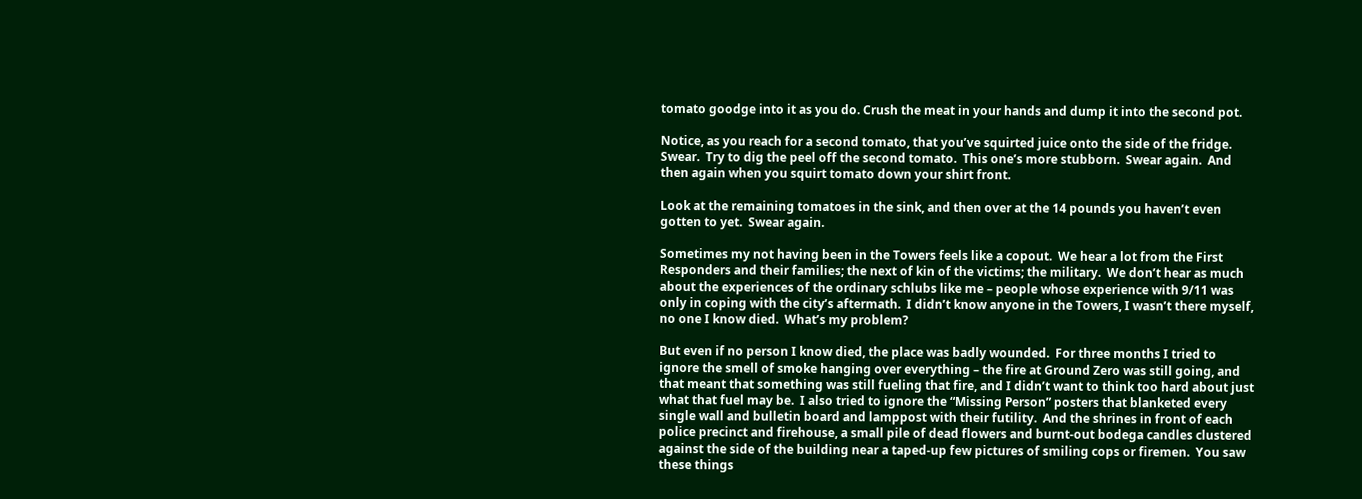tomato goodge into it as you do. Crush the meat in your hands and dump it into the second pot.

Notice, as you reach for a second tomato, that you’ve squirted juice onto the side of the fridge.  Swear.  Try to dig the peel off the second tomato.  This one’s more stubborn.  Swear again.  And then again when you squirt tomato down your shirt front.

Look at the remaining tomatoes in the sink, and then over at the 14 pounds you haven’t even gotten to yet.  Swear again.

Sometimes my not having been in the Towers feels like a copout.  We hear a lot from the First Responders and their families; the next of kin of the victims; the military.  We don’t hear as much about the experiences of the ordinary schlubs like me – people whose experience with 9/11 was only in coping with the city’s aftermath.  I didn’t know anyone in the Towers, I wasn’t there myself, no one I know died.  What’s my problem?

But even if no person I know died, the place was badly wounded.  For three months I tried to ignore the smell of smoke hanging over everything – the fire at Ground Zero was still going, and that meant that something was still fueling that fire, and I didn’t want to think too hard about just what that fuel may be.  I also tried to ignore the “Missing Person” posters that blanketed every single wall and bulletin board and lamppost with their futility.  And the shrines in front of each police precinct and firehouse, a small pile of dead flowers and burnt-out bodega candles clustered against the side of the building near a taped-up few pictures of smiling cops or firemen.  You saw these things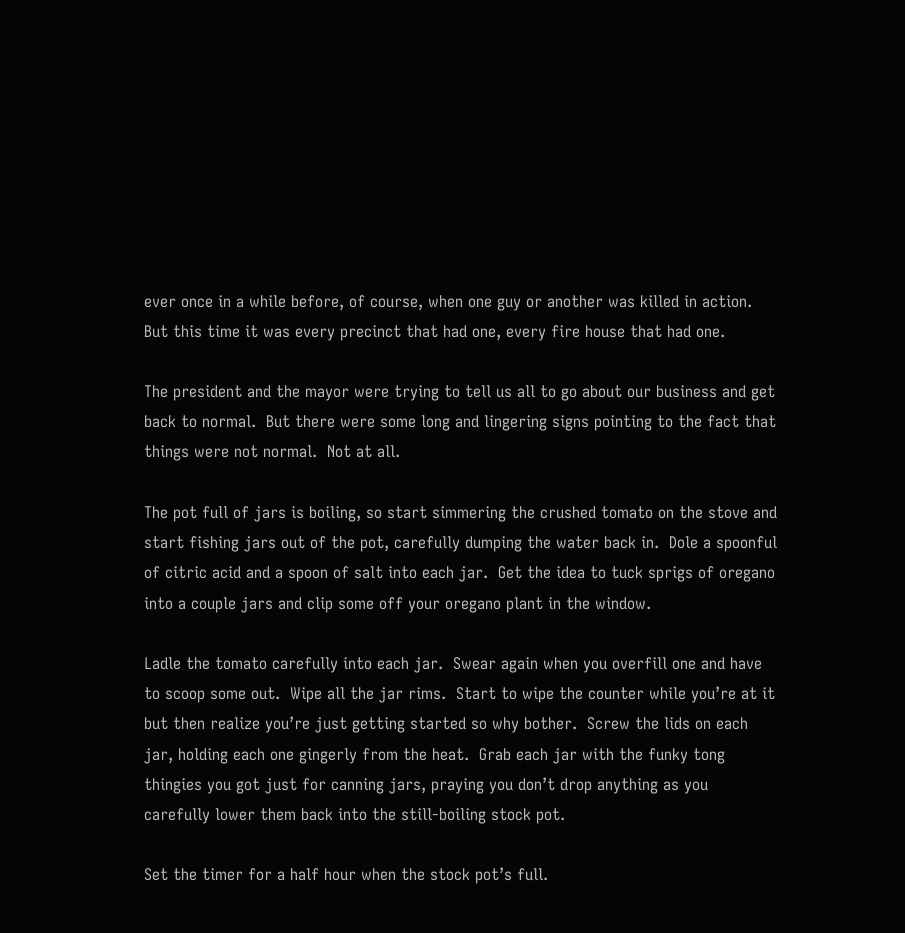ever once in a while before, of course, when one guy or another was killed in action.  But this time it was every precinct that had one, every fire house that had one.

The president and the mayor were trying to tell us all to go about our business and get back to normal.  But there were some long and lingering signs pointing to the fact that things were not normal.  Not at all.

The pot full of jars is boiling, so start simmering the crushed tomato on the stove and start fishing jars out of the pot, carefully dumping the water back in.  Dole a spoonful of citric acid and a spoon of salt into each jar.  Get the idea to tuck sprigs of oregano into a couple jars and clip some off your oregano plant in the window.

Ladle the tomato carefully into each jar.  Swear again when you overfill one and have to scoop some out.  Wipe all the jar rims.  Start to wipe the counter while you’re at it but then realize you’re just getting started so why bother.  Screw the lids on each jar, holding each one gingerly from the heat.  Grab each jar with the funky tong thingies you got just for canning jars, praying you don’t drop anything as you carefully lower them back into the still-boiling stock pot.

Set the timer for a half hour when the stock pot’s full.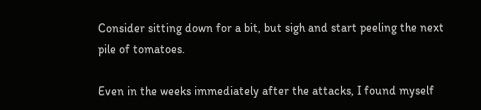Consider sitting down for a bit, but sigh and start peeling the next pile of tomatoes.

Even in the weeks immediately after the attacks, I found myself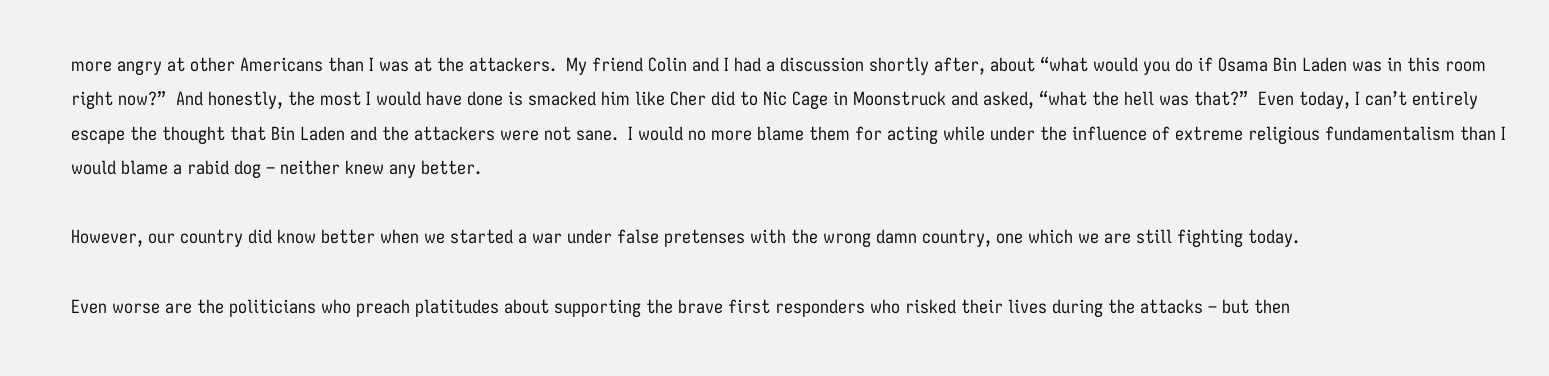more angry at other Americans than I was at the attackers.  My friend Colin and I had a discussion shortly after, about “what would you do if Osama Bin Laden was in this room right now?”  And honestly, the most I would have done is smacked him like Cher did to Nic Cage in Moonstruck and asked, “what the hell was that?”  Even today, I can’t entirely escape the thought that Bin Laden and the attackers were not sane.  I would no more blame them for acting while under the influence of extreme religious fundamentalism than I would blame a rabid dog – neither knew any better.

However, our country did know better when we started a war under false pretenses with the wrong damn country, one which we are still fighting today.

Even worse are the politicians who preach platitudes about supporting the brave first responders who risked their lives during the attacks – but then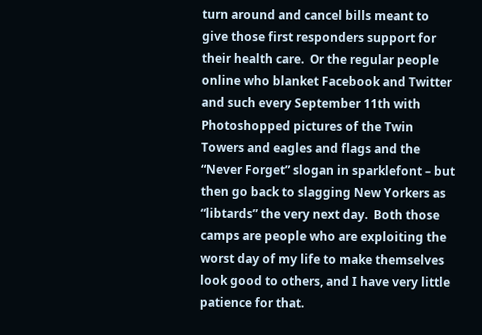turn around and cancel bills meant to give those first responders support for their health care.  Or the regular people online who blanket Facebook and Twitter and such every September 11th with Photoshopped pictures of the Twin Towers and eagles and flags and the “Never Forget” slogan in sparklefont – but then go back to slagging New Yorkers as “libtards” the very next day.  Both those camps are people who are exploiting the worst day of my life to make themselves look good to others, and I have very little patience for that.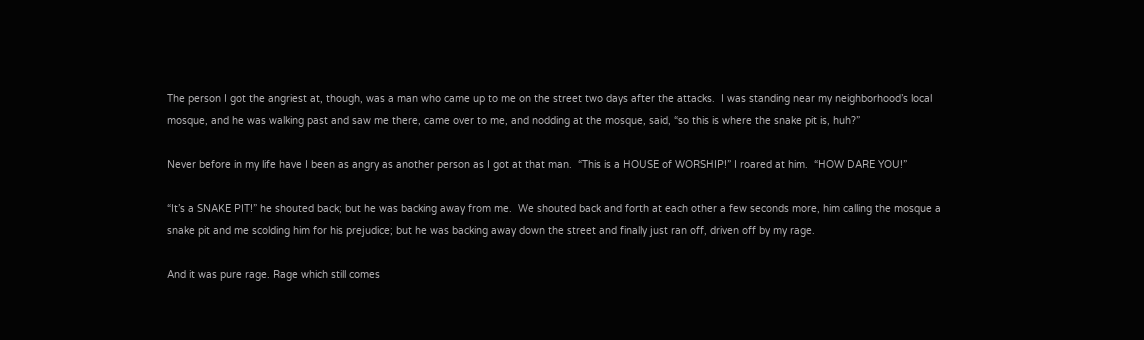The person I got the angriest at, though, was a man who came up to me on the street two days after the attacks.  I was standing near my neighborhood’s local mosque, and he was walking past and saw me there, came over to me, and nodding at the mosque, said, “so this is where the snake pit is, huh?”

Never before in my life have I been as angry as another person as I got at that man.  “This is a HOUSE of WORSHIP!” I roared at him.  “HOW DARE YOU!”

“It’s a SNAKE PIT!” he shouted back; but he was backing away from me.  We shouted back and forth at each other a few seconds more, him calling the mosque a snake pit and me scolding him for his prejudice; but he was backing away down the street and finally just ran off, driven off by my rage.

And it was pure rage. Rage which still comes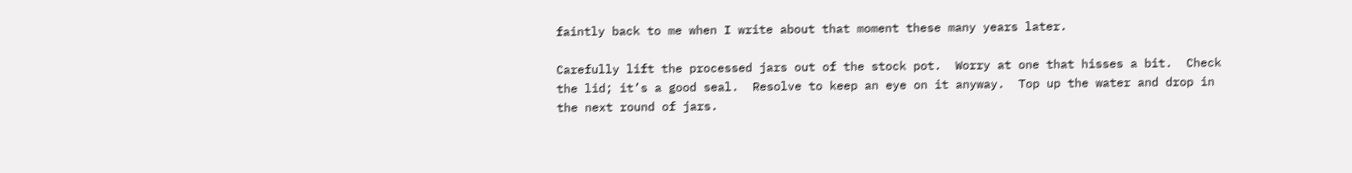faintly back to me when I write about that moment these many years later.

Carefully lift the processed jars out of the stock pot.  Worry at one that hisses a bit.  Check the lid; it’s a good seal.  Resolve to keep an eye on it anyway.  Top up the water and drop in the next round of jars.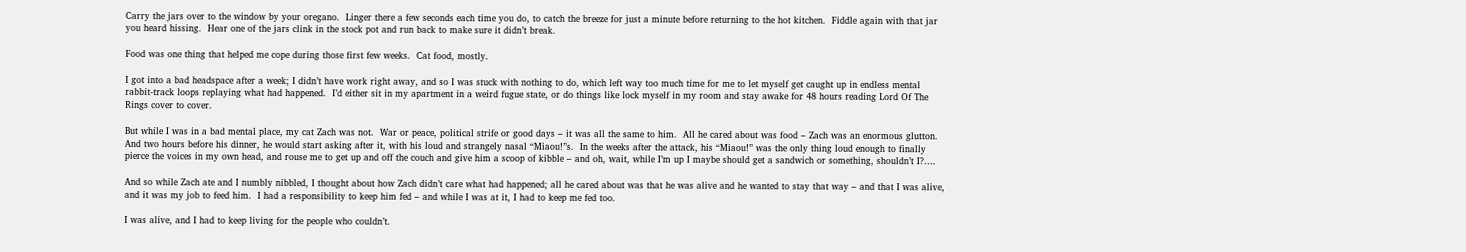Carry the jars over to the window by your oregano.  Linger there a few seconds each time you do, to catch the breeze for just a minute before returning to the hot kitchen.  Fiddle again with that jar you heard hissing.  Hear one of the jars clink in the stock pot and run back to make sure it didn’t break.

Food was one thing that helped me cope during those first few weeks.  Cat food, mostly.

I got into a bad headspace after a week; I didn’t have work right away, and so I was stuck with nothing to do, which left way too much time for me to let myself get caught up in endless mental rabbit-track loops replaying what had happened.  I’d either sit in my apartment in a weird fugue state, or do things like lock myself in my room and stay awake for 48 hours reading Lord Of The Rings cover to cover.

But while I was in a bad mental place, my cat Zach was not.  War or peace, political strife or good days – it was all the same to him.  All he cared about was food – Zach was an enormous glutton.  And two hours before his dinner, he would start asking after it, with his loud and strangely nasal “Miaou!”s.  In the weeks after the attack, his “Miaou!” was the only thing loud enough to finally pierce the voices in my own head, and rouse me to get up and off the couch and give him a scoop of kibble – and oh, wait, while I’m up I maybe should get a sandwich or something, shouldn’t I?….

And so while Zach ate and I numbly nibbled, I thought about how Zach didn’t care what had happened; all he cared about was that he was alive and he wanted to stay that way – and that I was alive, and it was my job to feed him.  I had a responsibility to keep him fed – and while I was at it, I had to keep me fed too.

I was alive, and I had to keep living for the people who couldn’t.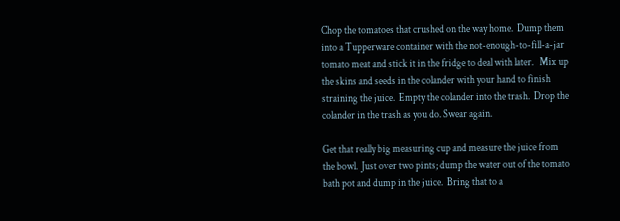Chop the tomatoes that crushed on the way home.  Dump them into a Tupperware container with the not-enough-to-fill-a-jar tomato meat and stick it in the fridge to deal with later.   Mix up the skins and seeds in the colander with your hand to finish straining the juice.  Empty the colander into the trash.  Drop the colander in the trash as you do. Swear again.

Get that really big measuring cup and measure the juice from the bowl.  Just over two pints; dump the water out of the tomato bath pot and dump in the juice.  Bring that to a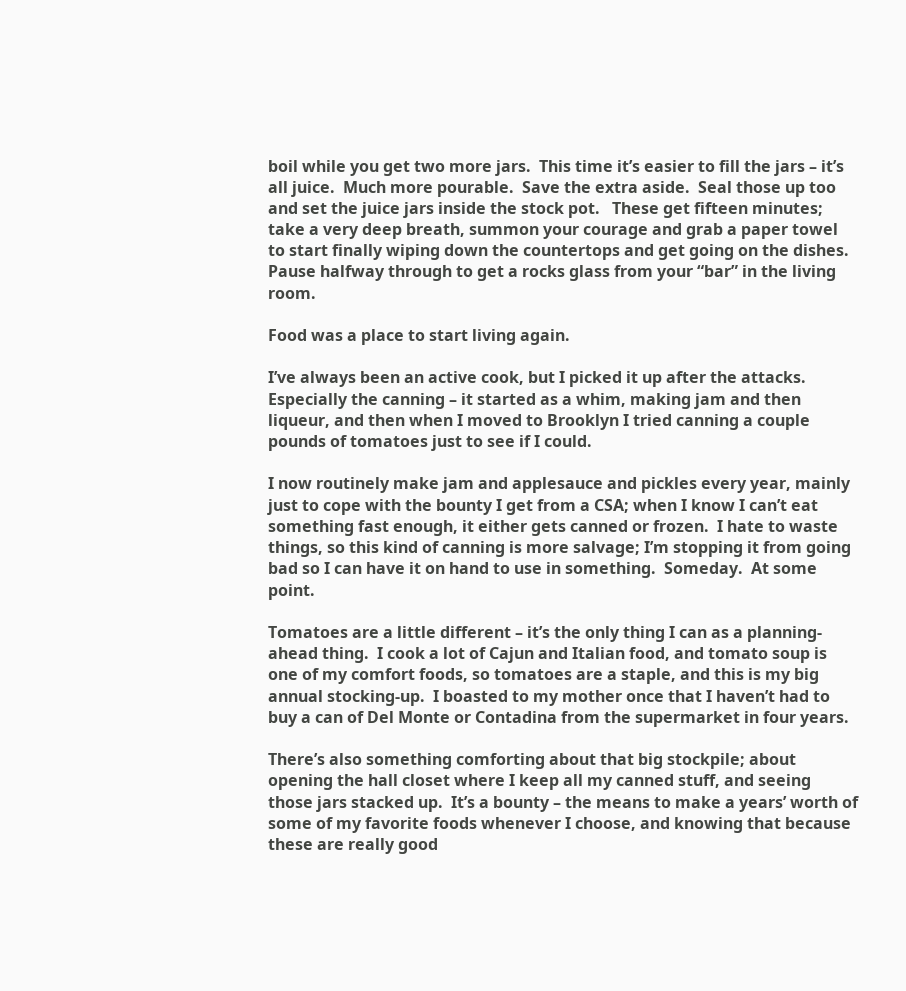boil while you get two more jars.  This time it’s easier to fill the jars – it’s all juice.  Much more pourable.  Save the extra aside.  Seal those up too and set the juice jars inside the stock pot.   These get fifteen minutes; take a very deep breath, summon your courage and grab a paper towel to start finally wiping down the countertops and get going on the dishes. Pause halfway through to get a rocks glass from your “bar” in the living room.

Food was a place to start living again.

I’ve always been an active cook, but I picked it up after the attacks.  Especially the canning – it started as a whim, making jam and then liqueur, and then when I moved to Brooklyn I tried canning a couple pounds of tomatoes just to see if I could.

I now routinely make jam and applesauce and pickles every year, mainly just to cope with the bounty I get from a CSA; when I know I can’t eat something fast enough, it either gets canned or frozen.  I hate to waste things, so this kind of canning is more salvage; I’m stopping it from going bad so I can have it on hand to use in something.  Someday.  At some point.

Tomatoes are a little different – it’s the only thing I can as a planning-ahead thing.  I cook a lot of Cajun and Italian food, and tomato soup is one of my comfort foods, so tomatoes are a staple, and this is my big annual stocking-up.  I boasted to my mother once that I haven’t had to buy a can of Del Monte or Contadina from the supermarket in four years.

There’s also something comforting about that big stockpile; about opening the hall closet where I keep all my canned stuff, and seeing those jars stacked up.  It’s a bounty – the means to make a years’ worth of some of my favorite foods whenever I choose, and knowing that because these are really good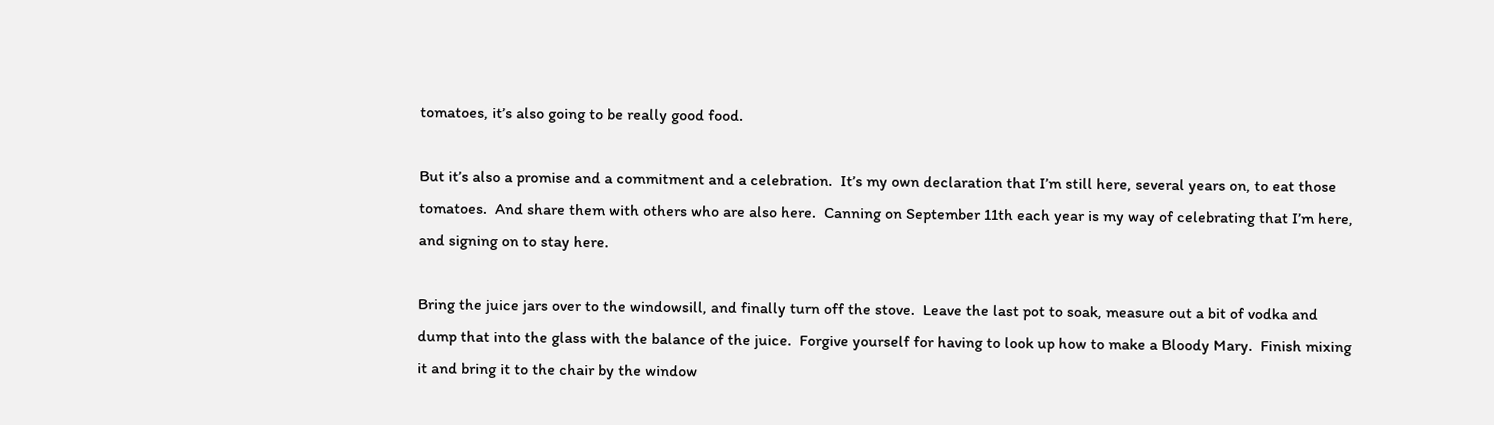tomatoes, it’s also going to be really good food.

But it’s also a promise and a commitment and a celebration.  It’s my own declaration that I’m still here, several years on, to eat those tomatoes.  And share them with others who are also here.  Canning on September 11th each year is my way of celebrating that I’m here, and signing on to stay here.

Bring the juice jars over to the windowsill, and finally turn off the stove.  Leave the last pot to soak, measure out a bit of vodka and dump that into the glass with the balance of the juice.  Forgive yourself for having to look up how to make a Bloody Mary.  Finish mixing it and bring it to the chair by the window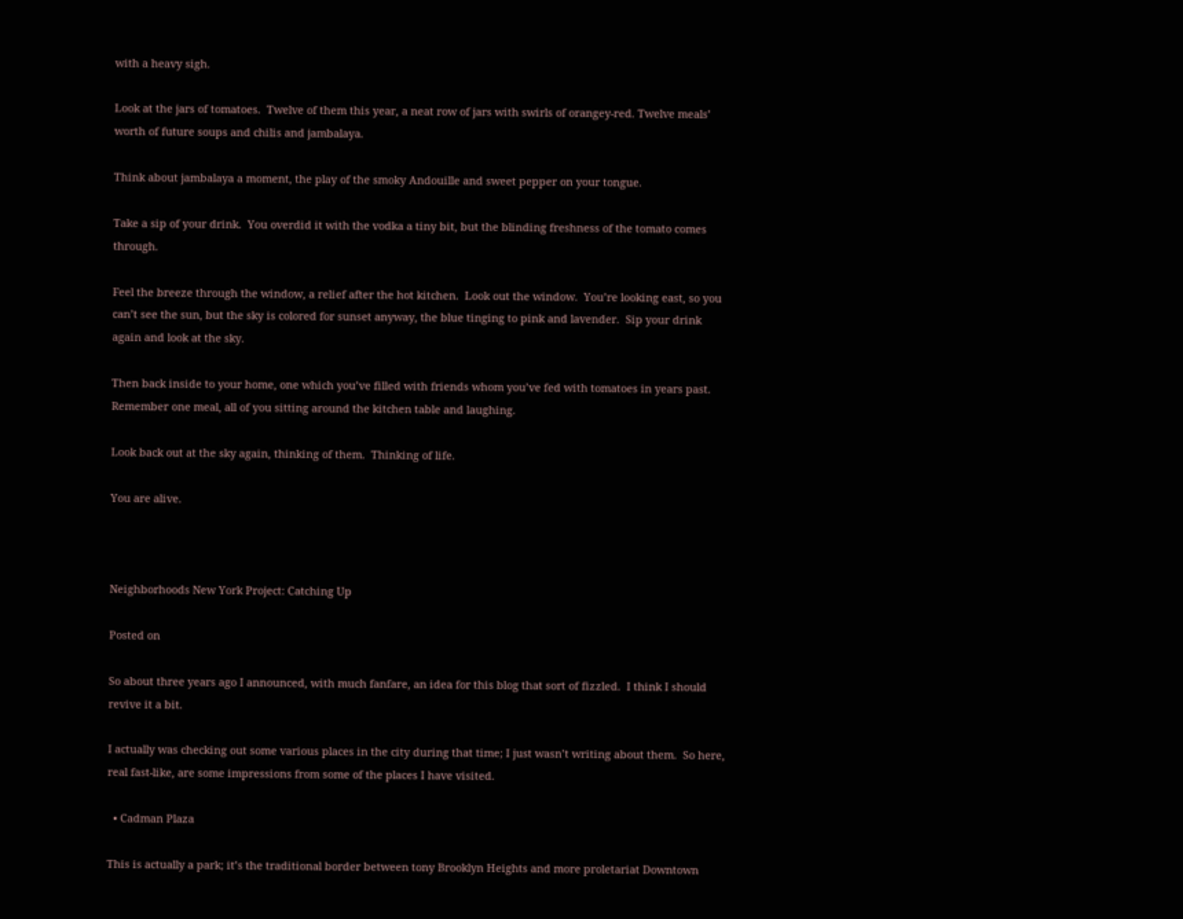with a heavy sigh.

Look at the jars of tomatoes.  Twelve of them this year, a neat row of jars with swirls of orangey-red. Twelve meals’ worth of future soups and chilis and jambalaya.

Think about jambalaya a moment, the play of the smoky Andouille and sweet pepper on your tongue.

Take a sip of your drink.  You overdid it with the vodka a tiny bit, but the blinding freshness of the tomato comes through.

Feel the breeze through the window, a relief after the hot kitchen.  Look out the window.  You’re looking east, so you can’t see the sun, but the sky is colored for sunset anyway, the blue tinging to pink and lavender.  Sip your drink again and look at the sky.

Then back inside to your home, one which you’ve filled with friends whom you’ve fed with tomatoes in years past.  Remember one meal, all of you sitting around the kitchen table and laughing.

Look back out at the sky again, thinking of them.  Thinking of life.

You are alive.



Neighborhoods New York Project: Catching Up

Posted on

So about three years ago I announced, with much fanfare, an idea for this blog that sort of fizzled.  I think I should revive it a bit.

I actually was checking out some various places in the city during that time; I just wasn’t writing about them.  So here, real fast-like, are some impressions from some of the places I have visited.

  • Cadman Plaza

This is actually a park; it’s the traditional border between tony Brooklyn Heights and more proletariat Downtown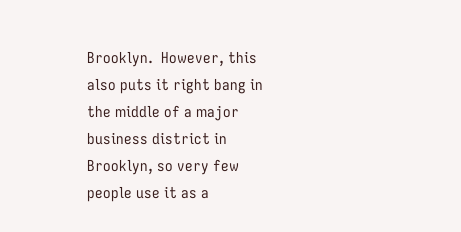Brooklyn.  However, this also puts it right bang in the middle of a major business district in Brooklyn, so very few people use it as a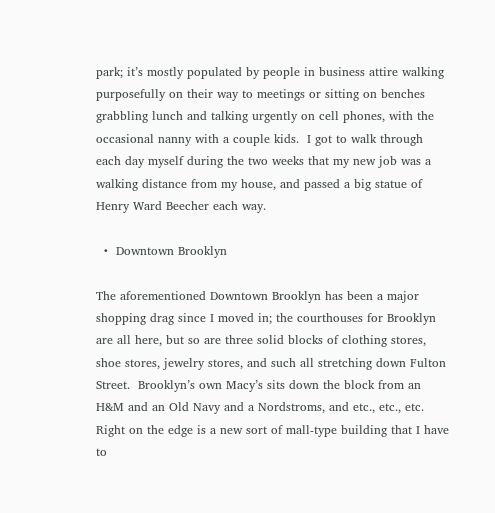park; it’s mostly populated by people in business attire walking purposefully on their way to meetings or sitting on benches grabbling lunch and talking urgently on cell phones, with the occasional nanny with a couple kids.  I got to walk through each day myself during the two weeks that my new job was a walking distance from my house, and passed a big statue of Henry Ward Beecher each way.

  •  Downtown Brooklyn

The aforementioned Downtown Brooklyn has been a major shopping drag since I moved in; the courthouses for Brooklyn are all here, but so are three solid blocks of clothing stores, shoe stores, jewelry stores, and such all stretching down Fulton Street.  Brooklyn’s own Macy’s sits down the block from an H&M and an Old Navy and a Nordstroms, and etc., etc., etc.  Right on the edge is a new sort of mall-type building that I have to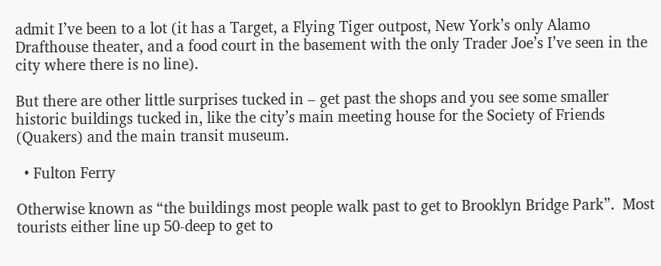admit I’ve been to a lot (it has a Target, a Flying Tiger outpost, New York’s only Alamo Drafthouse theater, and a food court in the basement with the only Trader Joe’s I’ve seen in the city where there is no line).

But there are other little surprises tucked in – get past the shops and you see some smaller historic buildings tucked in, like the city’s main meeting house for the Society of Friends (Quakers) and the main transit museum.

  • Fulton Ferry

Otherwise known as “the buildings most people walk past to get to Brooklyn Bridge Park”.  Most tourists either line up 50-deep to get to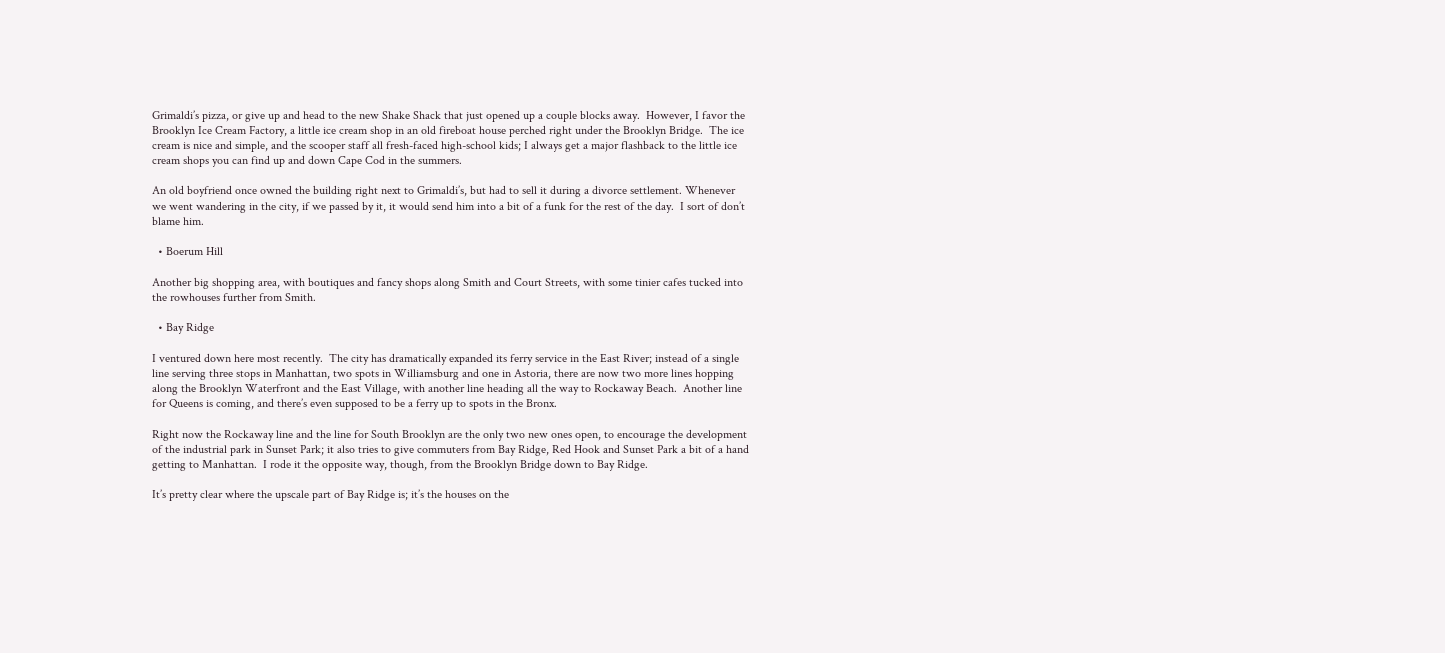Grimaldi’s pizza, or give up and head to the new Shake Shack that just opened up a couple blocks away.  However, I favor the Brooklyn Ice Cream Factory, a little ice cream shop in an old fireboat house perched right under the Brooklyn Bridge.  The ice cream is nice and simple, and the scooper staff all fresh-faced high-school kids; I always get a major flashback to the little ice cream shops you can find up and down Cape Cod in the summers.

An old boyfriend once owned the building right next to Grimaldi’s, but had to sell it during a divorce settlement. Whenever we went wandering in the city, if we passed by it, it would send him into a bit of a funk for the rest of the day.  I sort of don’t blame him.

  • Boerum Hill

Another big shopping area, with boutiques and fancy shops along Smith and Court Streets, with some tinier cafes tucked into the rowhouses further from Smith.

  • Bay Ridge

I ventured down here most recently.  The city has dramatically expanded its ferry service in the East River; instead of a single line serving three stops in Manhattan, two spots in Williamsburg and one in Astoria, there are now two more lines hopping along the Brooklyn Waterfront and the East Village, with another line heading all the way to Rockaway Beach.  Another line for Queens is coming, and there’s even supposed to be a ferry up to spots in the Bronx.

Right now the Rockaway line and the line for South Brooklyn are the only two new ones open, to encourage the development of the industrial park in Sunset Park; it also tries to give commuters from Bay Ridge, Red Hook and Sunset Park a bit of a hand getting to Manhattan.  I rode it the opposite way, though, from the Brooklyn Bridge down to Bay Ridge.

It’s pretty clear where the upscale part of Bay Ridge is; it’s the houses on the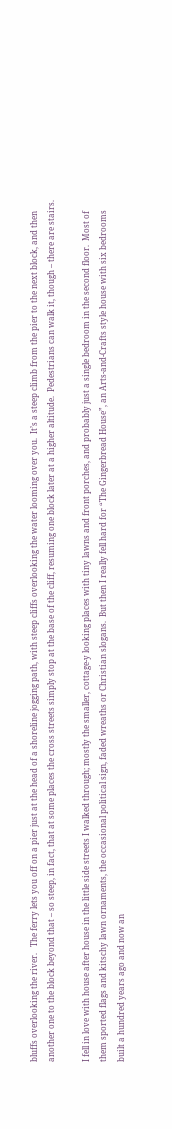bluffs overlooking the river.   The ferry lets you off on a pier just at the head of a shoreline jogging path, with steep cliffs overlooking the water looming over you.  It’s a steep climb from the pier to the next block, and then another one to the block beyond that – so steep, in fact, that at some places the cross streets simply stop at the base of the cliff, resuming one block later at a higher altitude.  Pedestrians can walk it, though – there are stairs.

I fell in love with house after house in the little side streets I walked through; mostly the smaller, cottage-y looking places with tiny lawns and front porches, and probably just a single bedroom in the second floor.  Most of them sported flags and kitschy lawn ornaments, the occasional political sign, faded wreaths or Christian slogans.  But then I really fell hard for “The Gingerbread House”, an Arts-and-Crafts style house with six bedrooms built a hundred years ago and now an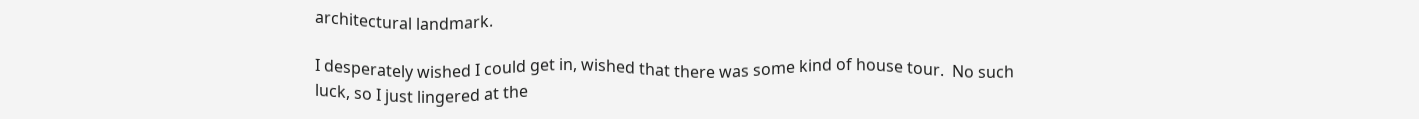architectural landmark.

I desperately wished I could get in, wished that there was some kind of house tour.  No such luck, so I just lingered at the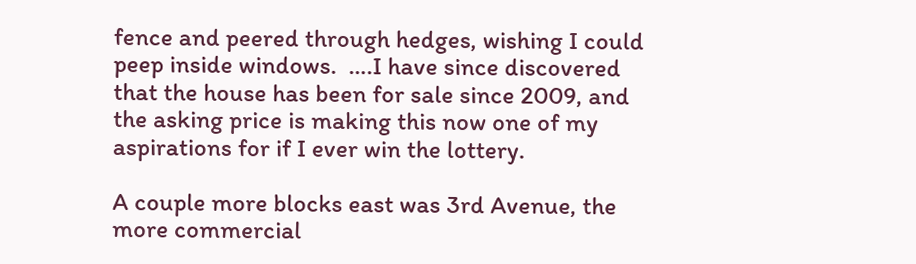fence and peered through hedges, wishing I could peep inside windows.  ….I have since discovered that the house has been for sale since 2009, and the asking price is making this now one of my aspirations for if I ever win the lottery.

A couple more blocks east was 3rd Avenue, the more commercial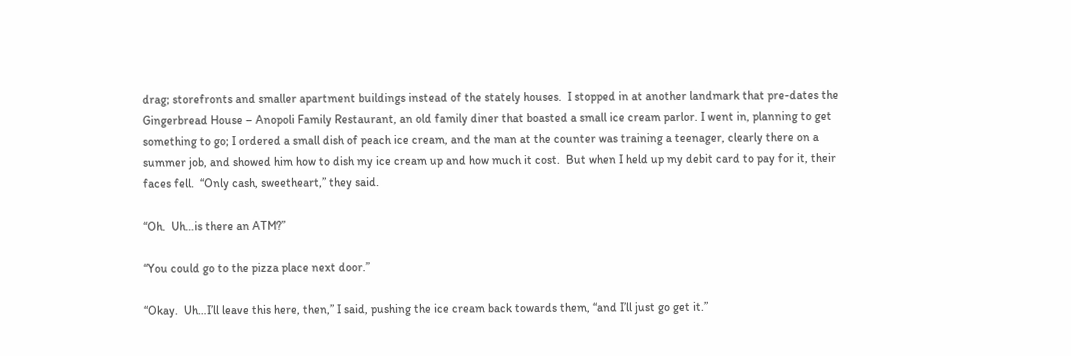drag; storefronts and smaller apartment buildings instead of the stately houses.  I stopped in at another landmark that pre-dates the Gingerbread House – Anopoli Family Restaurant, an old family diner that boasted a small ice cream parlor. I went in, planning to get something to go; I ordered a small dish of peach ice cream, and the man at the counter was training a teenager, clearly there on a summer job, and showed him how to dish my ice cream up and how much it cost.  But when I held up my debit card to pay for it, their faces fell.  “Only cash, sweetheart,” they said.

“Oh.  Uh…is there an ATM?”

“You could go to the pizza place next door.”

“Okay.  Uh…I’ll leave this here, then,” I said, pushing the ice cream back towards them, “and I’ll just go get it.”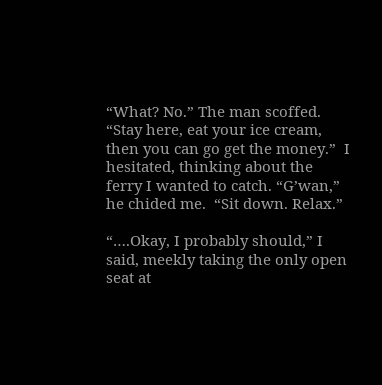“What? No.” The man scoffed.  “Stay here, eat your ice cream, then you can go get the money.”  I hesitated, thinking about the ferry I wanted to catch. “G’wan,” he chided me.  “Sit down. Relax.”

“….Okay, I probably should,” I said, meekly taking the only open seat at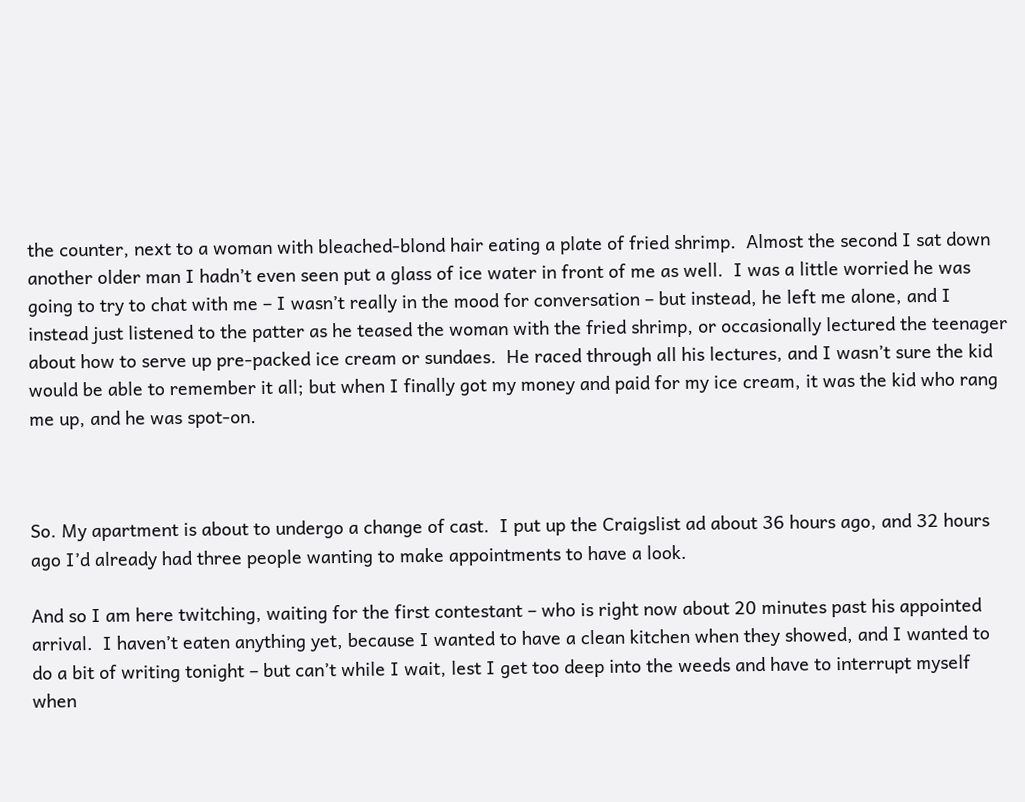the counter, next to a woman with bleached-blond hair eating a plate of fried shrimp.  Almost the second I sat down another older man I hadn’t even seen put a glass of ice water in front of me as well.  I was a little worried he was going to try to chat with me – I wasn’t really in the mood for conversation – but instead, he left me alone, and I instead just listened to the patter as he teased the woman with the fried shrimp, or occasionally lectured the teenager about how to serve up pre-packed ice cream or sundaes.  He raced through all his lectures, and I wasn’t sure the kid would be able to remember it all; but when I finally got my money and paid for my ice cream, it was the kid who rang me up, and he was spot-on.



So. My apartment is about to undergo a change of cast.  I put up the Craigslist ad about 36 hours ago, and 32 hours ago I’d already had three people wanting to make appointments to have a look.

And so I am here twitching, waiting for the first contestant – who is right now about 20 minutes past his appointed arrival.  I haven’t eaten anything yet, because I wanted to have a clean kitchen when they showed, and I wanted to do a bit of writing tonight – but can’t while I wait, lest I get too deep into the weeds and have to interrupt myself when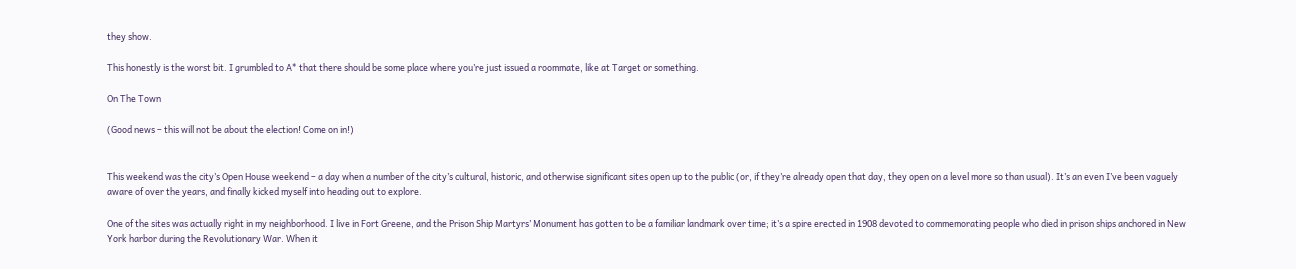they show.

This honestly is the worst bit. I grumbled to A* that there should be some place where you’re just issued a roommate, like at Target or something.

On The Town

(Good news – this will not be about the election! Come on in!)


This weekend was the city’s Open House weekend – a day when a number of the city’s cultural, historic, and otherwise significant sites open up to the public (or, if they’re already open that day, they open on a level more so than usual). It’s an even I’ve been vaguely aware of over the years, and finally kicked myself into heading out to explore.

One of the sites was actually right in my neighborhood. I live in Fort Greene, and the Prison Ship Martyrs’ Monument has gotten to be a familiar landmark over time; it’s a spire erected in 1908 devoted to commemorating people who died in prison ships anchored in New York harbor during the Revolutionary War. When it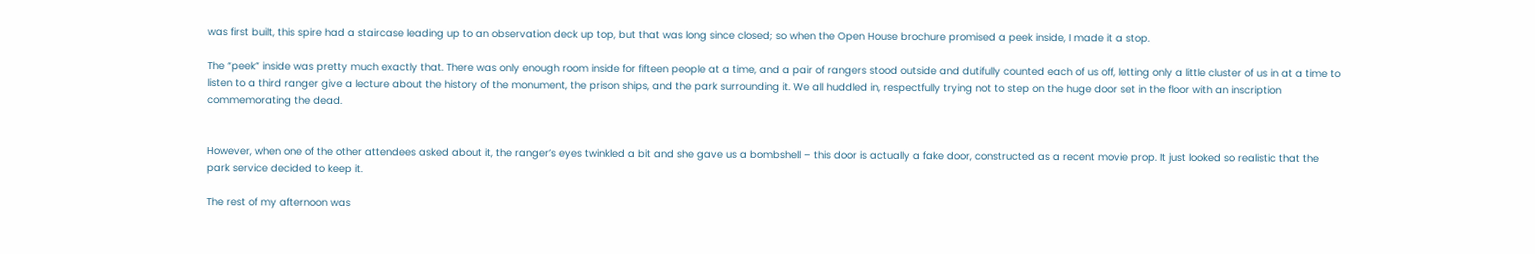was first built, this spire had a staircase leading up to an observation deck up top, but that was long since closed; so when the Open House brochure promised a peek inside, I made it a stop.

The “peek” inside was pretty much exactly that. There was only enough room inside for fifteen people at a time, and a pair of rangers stood outside and dutifully counted each of us off, letting only a little cluster of us in at a time to listen to a third ranger give a lecture about the history of the monument, the prison ships, and the park surrounding it. We all huddled in, respectfully trying not to step on the huge door set in the floor with an inscription commemorating the dead.


However, when one of the other attendees asked about it, the ranger’s eyes twinkled a bit and she gave us a bombshell – this door is actually a fake door, constructed as a recent movie prop. It just looked so realistic that the park service decided to keep it.

The rest of my afternoon was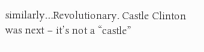similarly…Revolutionary. Castle Clinton was next – it’s not a “castle”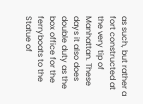as such, but rather a fort constructed at the very tip of Manhattan. These days it also does double duty as the box office for the ferryboats to the Statue of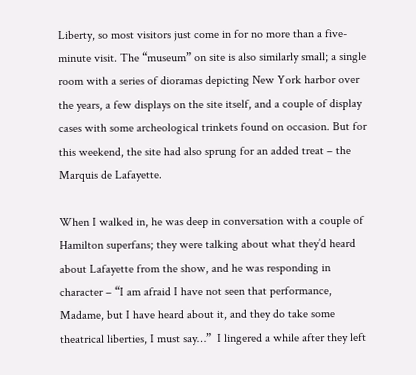Liberty, so most visitors just come in for no more than a five-minute visit. The “museum” on site is also similarly small; a single room with a series of dioramas depicting New York harbor over the years, a few displays on the site itself, and a couple of display cases with some archeological trinkets found on occasion. But for this weekend, the site had also sprung for an added treat – the Marquis de Lafayette.

When I walked in, he was deep in conversation with a couple of Hamilton superfans; they were talking about what they’d heard about Lafayette from the show, and he was responding in character – “I am afraid I have not seen that performance, Madame, but I have heard about it, and they do take some theatrical liberties, I must say…”  I lingered a while after they left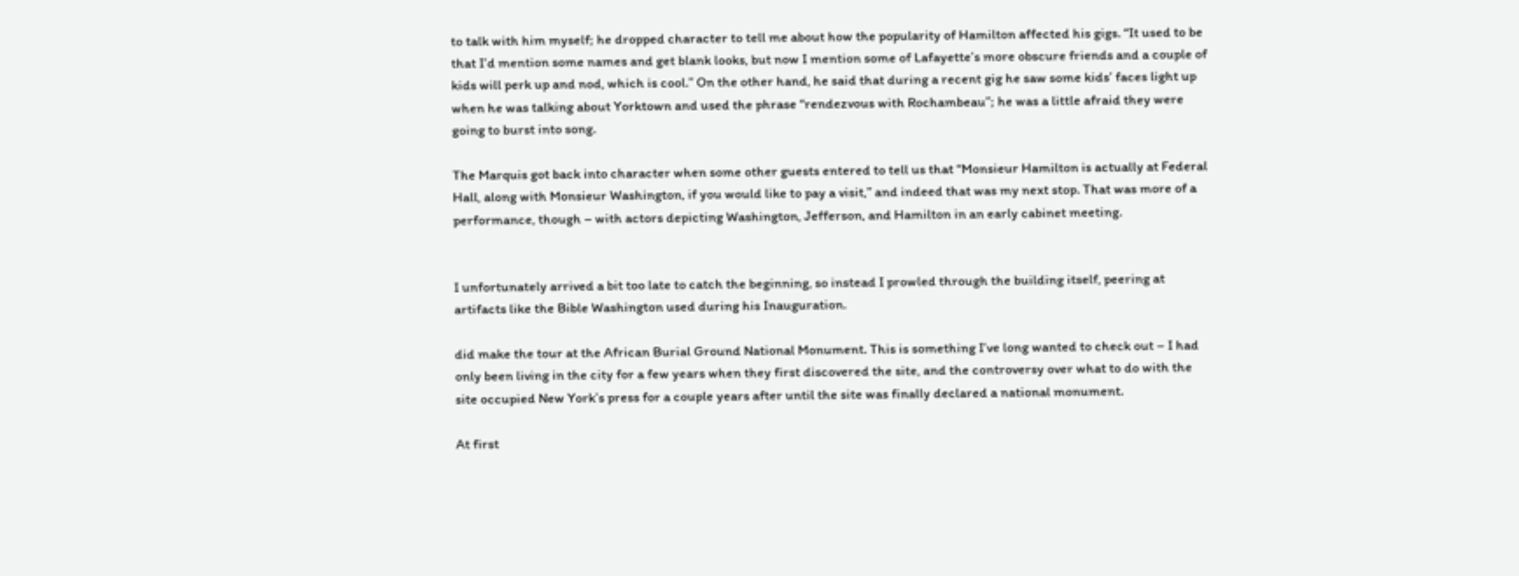to talk with him myself; he dropped character to tell me about how the popularity of Hamilton affected his gigs. “It used to be that I’d mention some names and get blank looks, but now I mention some of Lafayette’s more obscure friends and a couple of kids will perk up and nod, which is cool.” On the other hand, he said that during a recent gig he saw some kids’ faces light up when he was talking about Yorktown and used the phrase “rendezvous with Rochambeau”; he was a little afraid they were going to burst into song.

The Marquis got back into character when some other guests entered to tell us that “Monsieur Hamilton is actually at Federal Hall, along with Monsieur Washington, if you would like to pay a visit,” and indeed that was my next stop. That was more of a performance, though – with actors depicting Washington, Jefferson, and Hamilton in an early cabinet meeting.


I unfortunately arrived a bit too late to catch the beginning, so instead I prowled through the building itself, peering at artifacts like the Bible Washington used during his Inauguration.

did make the tour at the African Burial Ground National Monument. This is something I’ve long wanted to check out – I had only been living in the city for a few years when they first discovered the site, and the controversy over what to do with the site occupied New York’s press for a couple years after until the site was finally declared a national monument.

At first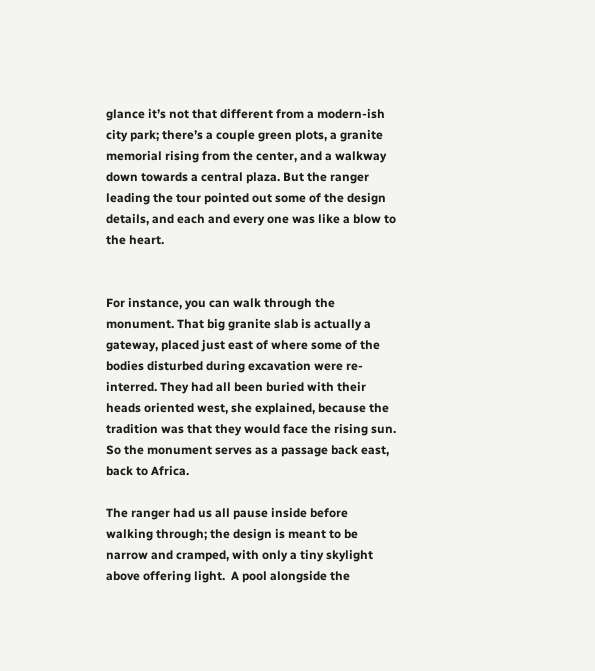glance it’s not that different from a modern-ish city park; there’s a couple green plots, a granite memorial rising from the center, and a walkway down towards a central plaza. But the ranger leading the tour pointed out some of the design details, and each and every one was like a blow to the heart.


For instance, you can walk through the monument. That big granite slab is actually a gateway, placed just east of where some of the bodies disturbed during excavation were re-interred. They had all been buried with their heads oriented west, she explained, because the tradition was that they would face the rising sun. So the monument serves as a passage back east, back to Africa.

The ranger had us all pause inside before walking through; the design is meant to be narrow and cramped, with only a tiny skylight above offering light.  A pool alongside the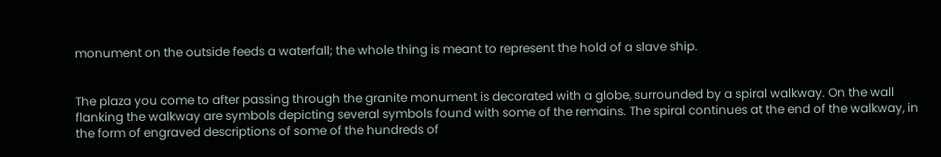monument on the outside feeds a waterfall; the whole thing is meant to represent the hold of a slave ship.


The plaza you come to after passing through the granite monument is decorated with a globe, surrounded by a spiral walkway. On the wall flanking the walkway are symbols depicting several symbols found with some of the remains. The spiral continues at the end of the walkway, in the form of engraved descriptions of some of the hundreds of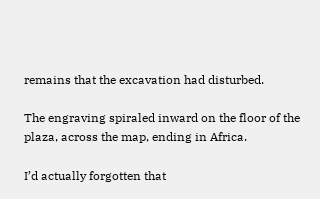remains that the excavation had disturbed.

The engraving spiraled inward on the floor of the plaza, across the map, ending in Africa.

I’d actually forgotten that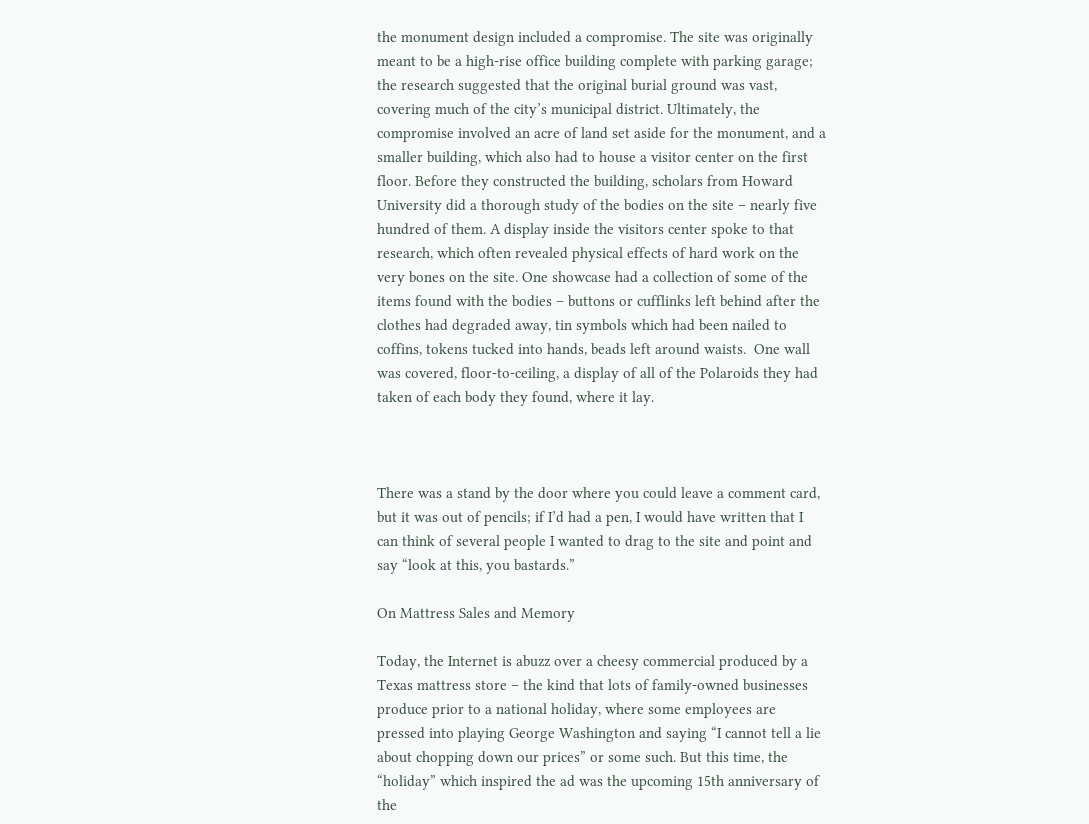the monument design included a compromise. The site was originally meant to be a high-rise office building complete with parking garage; the research suggested that the original burial ground was vast, covering much of the city’s municipal district. Ultimately, the compromise involved an acre of land set aside for the monument, and a smaller building, which also had to house a visitor center on the first floor. Before they constructed the building, scholars from Howard University did a thorough study of the bodies on the site – nearly five hundred of them. A display inside the visitors center spoke to that research, which often revealed physical effects of hard work on the very bones on the site. One showcase had a collection of some of the items found with the bodies – buttons or cufflinks left behind after the clothes had degraded away, tin symbols which had been nailed to coffins, tokens tucked into hands, beads left around waists.  One wall was covered, floor-to-ceiling, a display of all of the Polaroids they had taken of each body they found, where it lay.



There was a stand by the door where you could leave a comment card, but it was out of pencils; if I’d had a pen, I would have written that I can think of several people I wanted to drag to the site and point and say “look at this, you bastards.”

On Mattress Sales and Memory

Today, the Internet is abuzz over a cheesy commercial produced by a Texas mattress store – the kind that lots of family-owned businesses produce prior to a national holiday, where some employees are pressed into playing George Washington and saying “I cannot tell a lie about chopping down our prices” or some such. But this time, the “holiday” which inspired the ad was the upcoming 15th anniversary of the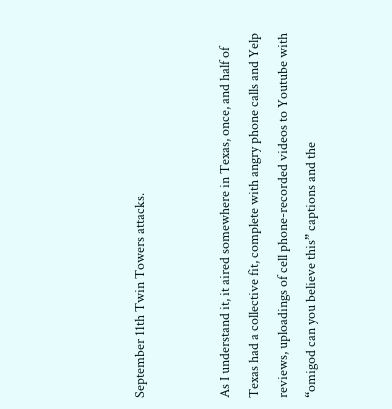September 11th Twin Towers attacks.


As I understand it, it aired somewhere in Texas, once, and half of Texas had a collective fit, complete with angry phone calls and Yelp reviews, uploadings of cell phone-recorded videos to Youtube with “omigod can you believe this” captions and the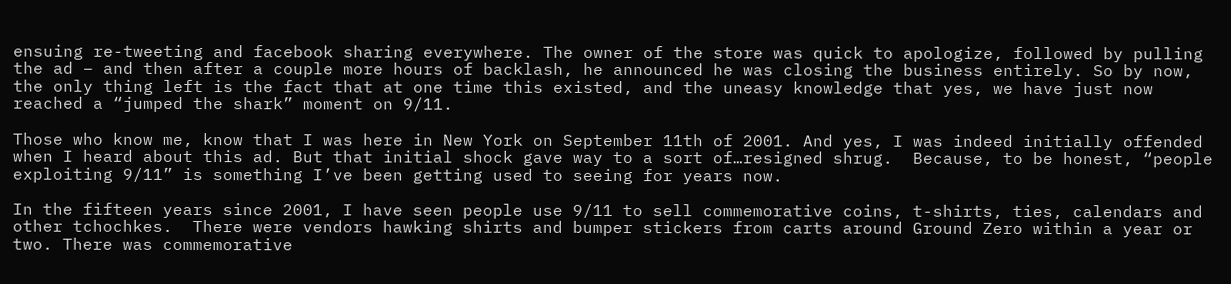ensuing re-tweeting and facebook sharing everywhere. The owner of the store was quick to apologize, followed by pulling the ad – and then after a couple more hours of backlash, he announced he was closing the business entirely. So by now, the only thing left is the fact that at one time this existed, and the uneasy knowledge that yes, we have just now reached a “jumped the shark” moment on 9/11.

Those who know me, know that I was here in New York on September 11th of 2001. And yes, I was indeed initially offended when I heard about this ad. But that initial shock gave way to a sort of…resigned shrug.  Because, to be honest, “people exploiting 9/11” is something I’ve been getting used to seeing for years now.

In the fifteen years since 2001, I have seen people use 9/11 to sell commemorative coins, t-shirts, ties, calendars and other tchochkes.  There were vendors hawking shirts and bumper stickers from carts around Ground Zero within a year or two. There was commemorative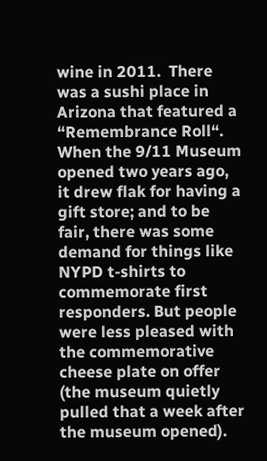wine in 2011.  There was a sushi place in Arizona that featured a “Remembrance Roll“. When the 9/11 Museum opened two years ago, it drew flak for having a gift store; and to be fair, there was some demand for things like NYPD t-shirts to commemorate first responders. But people were less pleased with the commemorative cheese plate on offer (the museum quietly pulled that a week after the museum opened).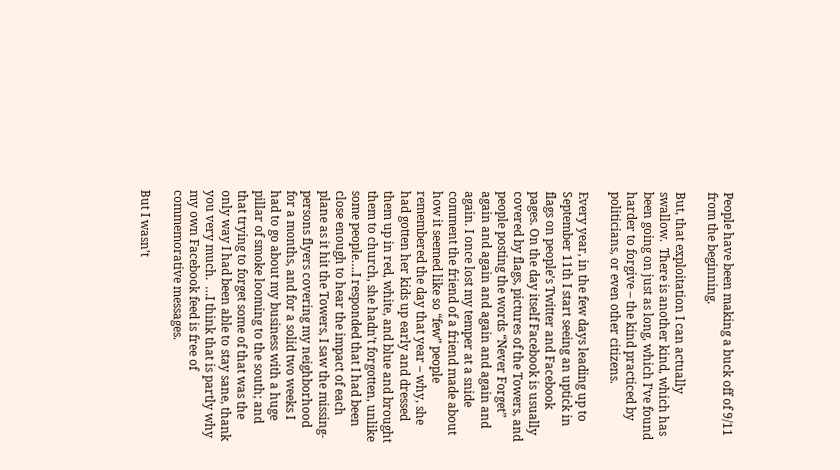People have been making a buck off of 9/11 from the beginning.

But, that exploitation I can actually swallow.  There is another kind, which has been going on just as long, which I’ve found harder to forgive – the kind practiced by politicians, or even other citizens.

Every year, in the few days leading up to September 11th I start seeing an uptick in flags on people’s Twitter and Facebook pages. On the day itself Facebook is usually covered by flags, pictures of the Towers, and people posting the words “Never Forget” again and again and again and again and again. I once lost my temper at a snide comment the friend of a friend made about how it seemed like so “few” people remembered the day that year – why, she had gotten her kids up early and dressed them up in red, white, and blue and brought them to church, she hadn’t forgotten, unlike some people….I responded that I had been close enough to hear the impact of each plane as it hit the Towers, I saw the missing-persons flyers covering my neighborhood for a months, and for a solid two weeks I had to go about my business with a huge pillar of smoke looming to the south; and that trying to forget some of that was the only way I had been able to stay sane, thank you very much.  …I think that is partly why my own Facebook feed is free of commemorative messages.

But I wasn’t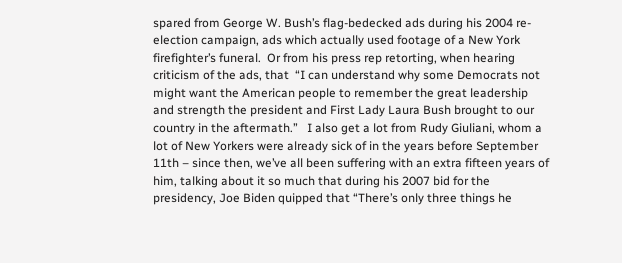spared from George W. Bush’s flag-bedecked ads during his 2004 re-election campaign, ads which actually used footage of a New York firefighter’s funeral.  Or from his press rep retorting, when hearing criticism of the ads, that  “I can understand why some Democrats not might want the American people to remember the great leadership and strength the president and First Lady Laura Bush brought to our country in the aftermath.”   I also get a lot from Rudy Giuliani, whom a lot of New Yorkers were already sick of in the years before September 11th – since then, we’ve all been suffering with an extra fifteen years of him, talking about it so much that during his 2007 bid for the presidency, Joe Biden quipped that “There’s only three things he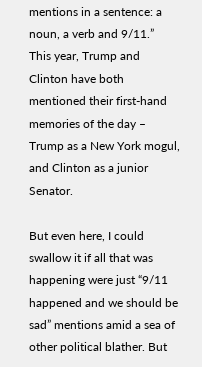mentions in a sentence: a noun, a verb and 9/11.”  This year, Trump and Clinton have both mentioned their first-hand memories of the day – Trump as a New York mogul, and Clinton as a junior Senator.

But even here, I could swallow it if all that was happening were just “9/11 happened and we should be sad” mentions amid a sea of other political blather. But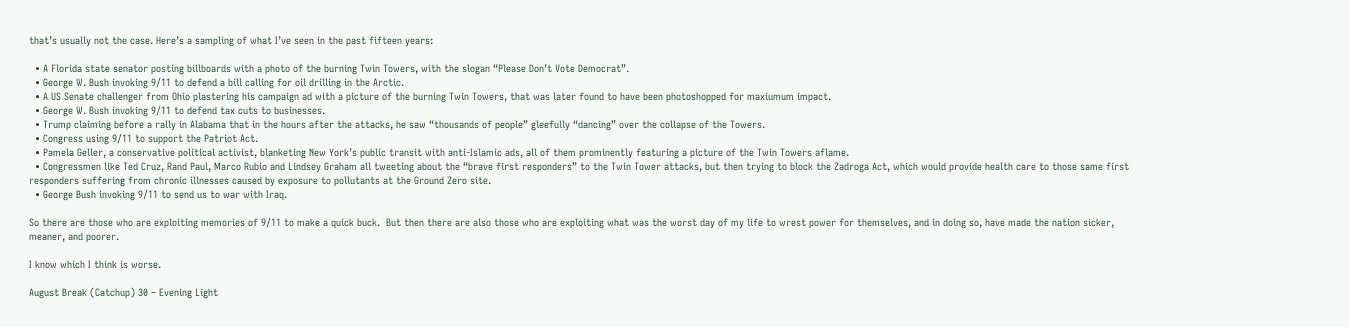that’s usually not the case. Here’s a sampling of what I’ve seen in the past fifteen years:

  • A Florida state senator posting billboards with a photo of the burning Twin Towers, with the slogan “Please Don’t Vote Democrat”.
  • George W. Bush invoking 9/11 to defend a bill calling for oil drilling in the Arctic.
  • A US Senate challenger from Ohio plastering his campaign ad with a picture of the burning Twin Towers, that was later found to have been photoshopped for maxiumum impact.
  • George W. Bush invoking 9/11 to defend tax cuts to businesses.
  • Trump claiming before a rally in Alabama that in the hours after the attacks, he saw “thousands of people” gleefully “dancing” over the collapse of the Towers.
  • Congress using 9/11 to support the Patriot Act.
  • Pamela Geller, a conservative political activist, blanketing New York’s public transit with anti-Islamic ads, all of them prominently featuring a picture of the Twin Towers aflame.
  • Congressmen like Ted Cruz, Rand Paul, Marco Rubio and Lindsey Graham all tweeting about the “brave first responders” to the Twin Tower attacks, but then trying to block the Zadroga Act, which would provide health care to those same first responders suffering from chronic illnesses caused by exposure to pollutants at the Ground Zero site.
  • George Bush invoking 9/11 to send us to war with Iraq.

So there are those who are exploiting memories of 9/11 to make a quick buck.  But then there are also those who are exploiting what was the worst day of my life to wrest power for themselves, and in doing so, have made the nation sicker, meaner, and poorer.

I know which I think is worse.

August Break (Catchup) 30 – Evening Light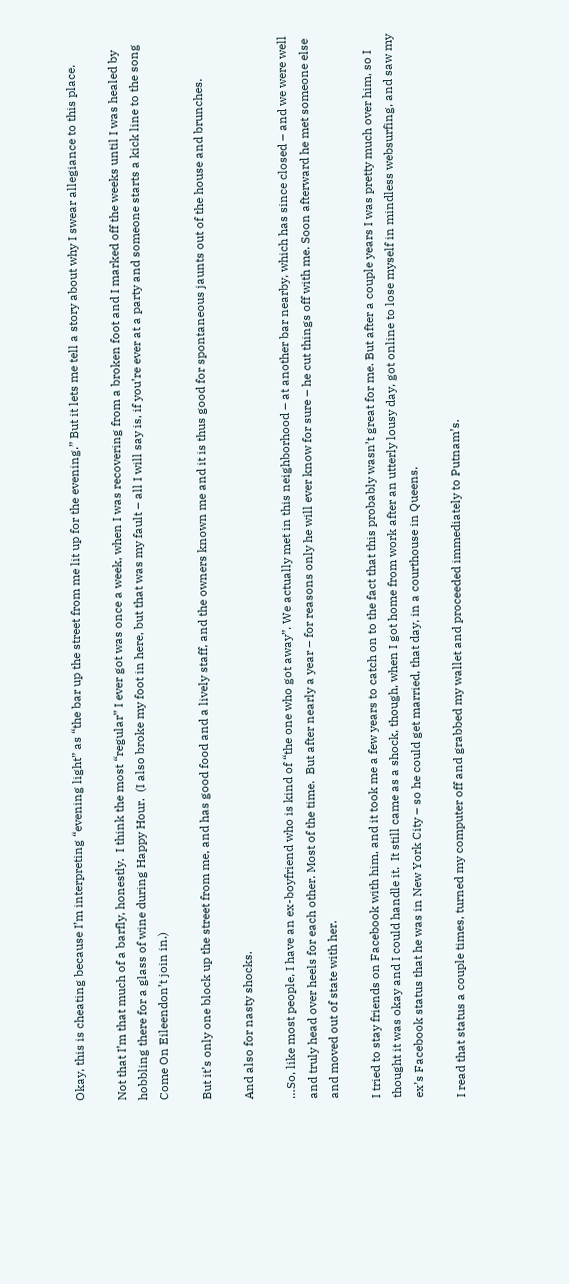Okay, this is cheating because I’m interpreting “evening light” as “the bar up the street from me lit up for the evening.” But it lets me tell a story about why I swear allegiance to this place.

Not that I’m that much of a barfly, honestly.  I think the most “regular” I ever got was once a week, when I was recovering from a broken foot and I marked off the weeks until I was healed by hobbling there for a glass of wine during Happy Hour.  (I also broke my foot in here, but that was my fault – all I will say is, if you’re ever at a party and someone starts a kick line to the song  Come On Eileendon’t join in.)

But it’s only one block up the street from me, and has good food and a lively staff, and the owners known me and it is thus good for spontaneous jaunts out of the house and brunches.

And also for nasty shocks.

…So, like most people, I have an ex-boyfriend who is kind of “the one who got away”. We actually met in this neighborhood – at another bar nearby, which has since closed – and we were well and truly head over heels for each other. Most of the time.  But after nearly a year – for reasons only he will ever know for sure – he cut things off with me. Soon afterward he met someone else and moved out of state with her.

I tried to stay friends on Facebook with him, and it took me a few years to catch on to the fact that this probably wasn’t great for me. But after a couple years I was pretty much over him, so I thought it was okay and I could handle it.  It still came as a shock, though, when I got home from work after an utterly lousy day, got online to lose myself in mindless websurfing, and saw my ex’s Facebook status that he was in New York City – so he could get married, that day, in a courthouse in Queens.

I read that status a couple times, turned my computer off and grabbed my wallet and proceeded immediately to Putnam’s.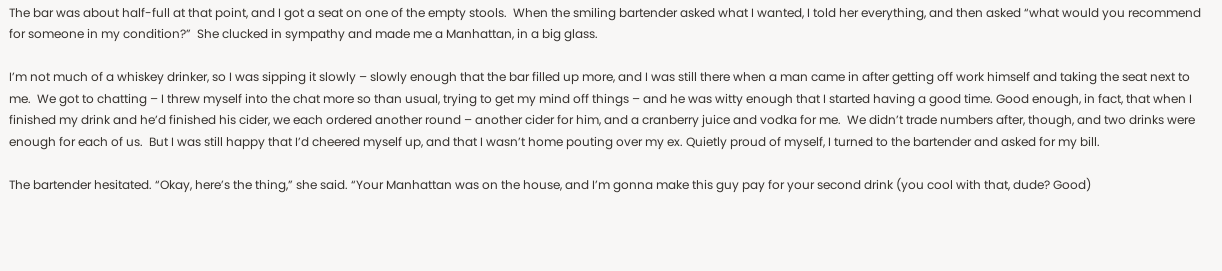The bar was about half-full at that point, and I got a seat on one of the empty stools.  When the smiling bartender asked what I wanted, I told her everything, and then asked “what would you recommend for someone in my condition?”  She clucked in sympathy and made me a Manhattan, in a big glass.

I’m not much of a whiskey drinker, so I was sipping it slowly – slowly enough that the bar filled up more, and I was still there when a man came in after getting off work himself and taking the seat next to me.  We got to chatting – I threw myself into the chat more so than usual, trying to get my mind off things – and he was witty enough that I started having a good time. Good enough, in fact, that when I finished my drink and he’d finished his cider, we each ordered another round – another cider for him, and a cranberry juice and vodka for me.  We didn’t trade numbers after, though, and two drinks were enough for each of us.  But I was still happy that I’d cheered myself up, and that I wasn’t home pouting over my ex. Quietly proud of myself, I turned to the bartender and asked for my bill.

The bartender hesitated. “Okay, here’s the thing,” she said. “Your Manhattan was on the house, and I’m gonna make this guy pay for your second drink (you cool with that, dude? Good)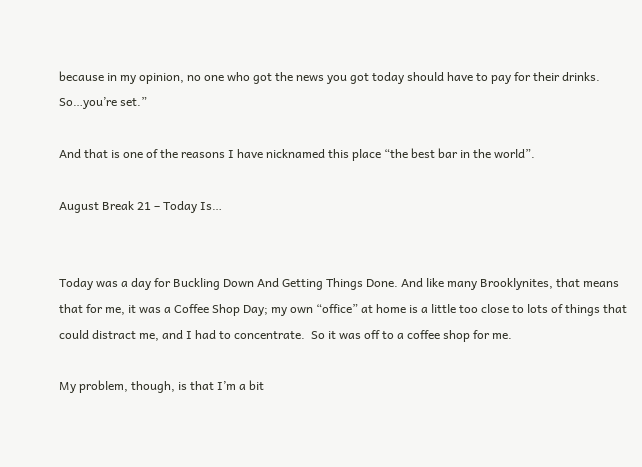because in my opinion, no one who got the news you got today should have to pay for their drinks.  So…you’re set.”

And that is one of the reasons I have nicknamed this place “the best bar in the world”.

August Break 21 – Today Is…


Today was a day for Buckling Down And Getting Things Done. And like many Brooklynites, that means that for me, it was a Coffee Shop Day; my own “office” at home is a little too close to lots of things that could distract me, and I had to concentrate.  So it was off to a coffee shop for me.

My problem, though, is that I’m a bit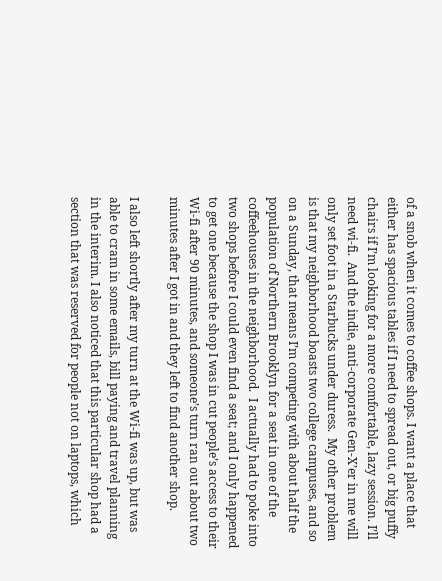of a snob when it comes to coffee shops. I want a place that either has spacious tables if I need to spread out, or big puffy chairs if I’m looking for a more comfortable, lazy session. I’ll need wi-fi.  And the indie, anti-corporate Gen-X’er in me will only set foot in a Starbucks under duress.  My other problem is that my neighborhood boasts two college campuses, and so on a Sunday, that means I’m competing with about half the population of Northern Brooklyn for a seat in one of the coffeehouses in the neighborhood.  I actually had to poke into two shops before I could even find a seat; and I only happened to get one because the shop I was in cut people’s access to their Wi-fi after 90 minutes, and someone’s turn ran out about two minutes after I got in and they left to find another shop.

I also left shortly after my turn at the Wi-fi was up, but was able to cram in some emails, bill paying and travel planning in the interim. I also noticed that this particular shop had a section that was reserved for people not on laptops, which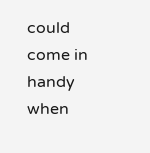could come in handy when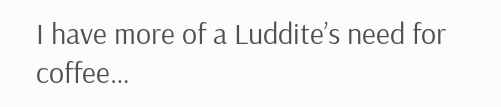I have more of a Luddite’s need for coffee…